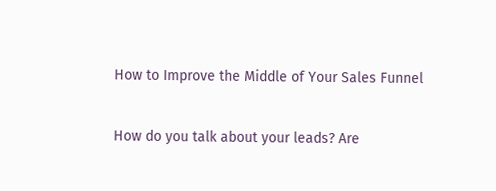How to Improve the Middle of Your Sales Funnel

How do you talk about your leads? Are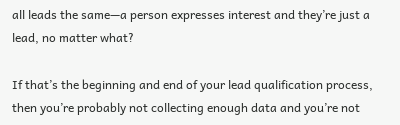all leads the same—a person expresses interest and they’re just a lead, no matter what?

If that’s the beginning and end of your lead qualification process, then you’re probably not collecting enough data and you’re not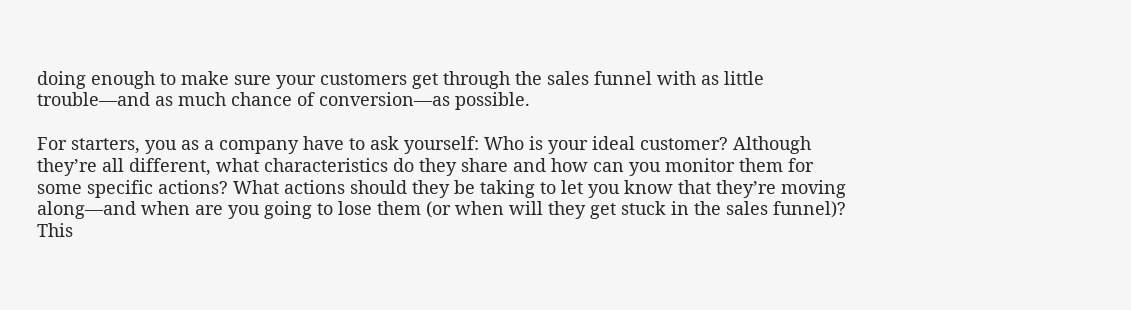doing enough to make sure your customers get through the sales funnel with as little trouble—and as much chance of conversion—as possible.

For starters, you as a company have to ask yourself: Who is your ideal customer? Although they’re all different, what characteristics do they share and how can you monitor them for some specific actions? What actions should they be taking to let you know that they’re moving along—and when are you going to lose them (or when will they get stuck in the sales funnel)? This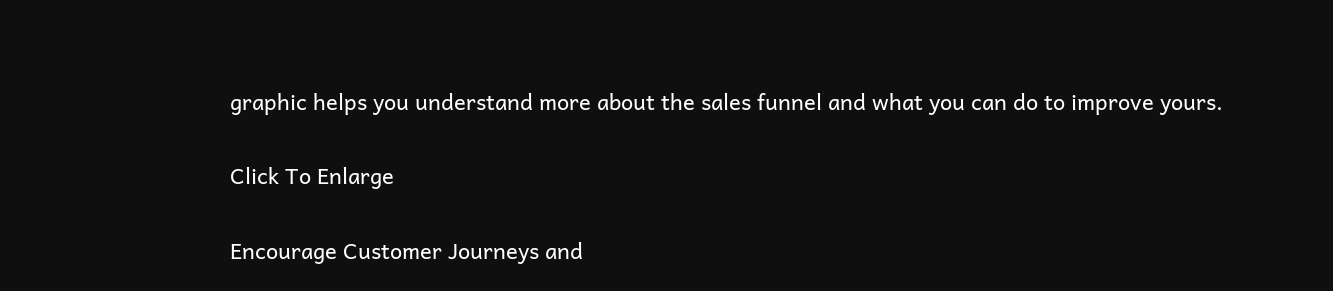graphic helps you understand more about the sales funnel and what you can do to improve yours.

Click To Enlarge

Encourage Customer Journeys and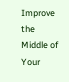Improve the Middle of Your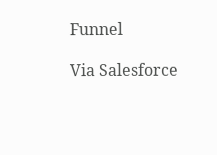Funnel

Via Salesforce